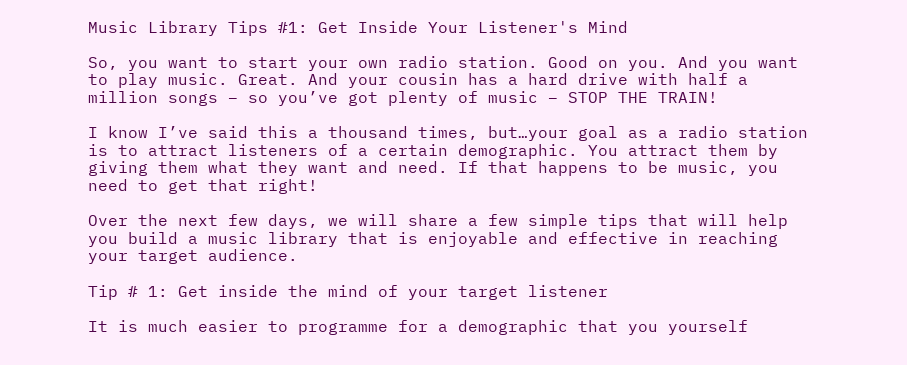Music Library Tips #1: Get Inside Your Listener's Mind

So, you want to start your own radio station. Good on you. And you want to play music. Great. And your cousin has a hard drive with half a million songs – so you’ve got plenty of music – STOP THE TRAIN!

I know I’ve said this a thousand times, but…your goal as a radio station is to attract listeners of a certain demographic. You attract them by giving them what they want and need. If that happens to be music, you need to get that right!

Over the next few days, we will share a few simple tips that will help you build a music library that is enjoyable and effective in reaching your target audience.

Tip # 1: Get inside the mind of your target listener

It is much easier to programme for a demographic that you yourself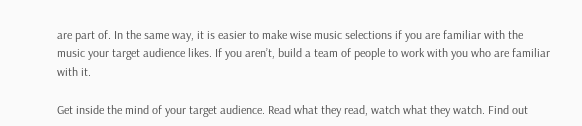are part of. In the same way, it is easier to make wise music selections if you are familiar with the music your target audience likes. If you aren’t, build a team of people to work with you who are familiar with it.

Get inside the mind of your target audience. Read what they read, watch what they watch. Find out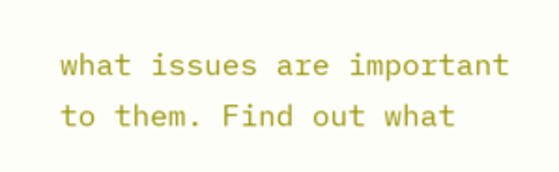what issues are important to them. Find out what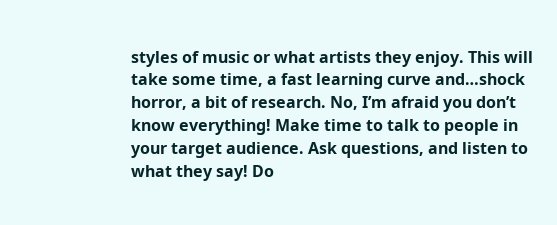styles of music or what artists they enjoy. This will take some time, a fast learning curve and…shock horror, a bit of research. No, I’m afraid you don’t know everything! Make time to talk to people in your target audience. Ask questions, and listen to what they say! Do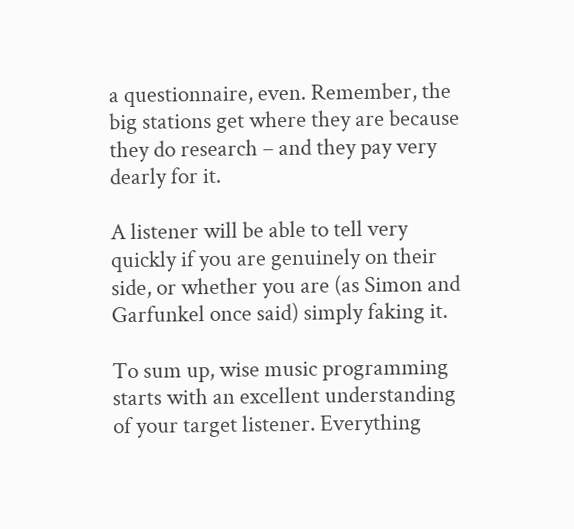a questionnaire, even. Remember, the big stations get where they are because they do research – and they pay very dearly for it.

A listener will be able to tell very quickly if you are genuinely on their side, or whether you are (as Simon and Garfunkel once said) simply faking it.

To sum up, wise music programming starts with an excellent understanding of your target listener. Everything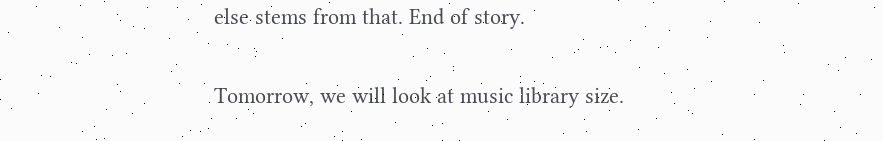else stems from that. End of story.

Tomorrow, we will look at music library size.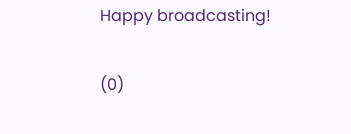Happy broadcasting!

(0)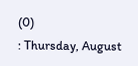(0)
: Thursday, August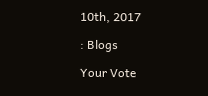10th, 2017

: Blogs

Your Vote